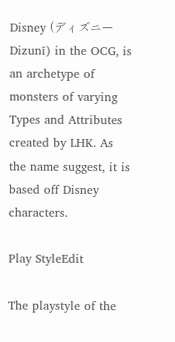Disney (ディズニー Dizunī) in the OCG, is an archetype of monsters of varying Types and Attributes created by LHK. As the name suggest, it is based off Disney characters.

Play StyleEdit

The playstyle of the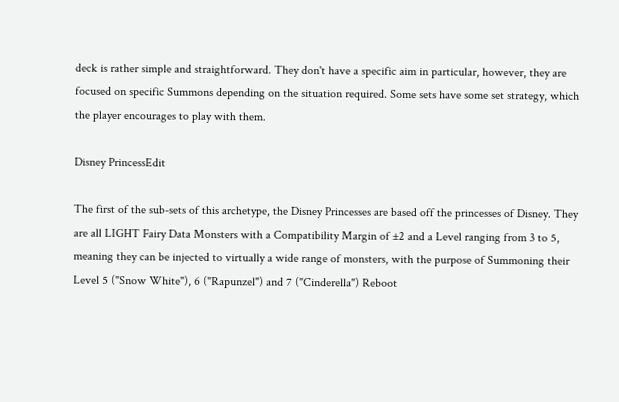deck is rather simple and straightforward. They don't have a specific aim in particular, however, they are focused on specific Summons depending on the situation required. Some sets have some set strategy, which the player encourages to play with them.

Disney PrincessEdit

The first of the sub-sets of this archetype, the Disney Princesses are based off the princesses of Disney. They are all LIGHT Fairy Data Monsters with a Compatibility Margin of ±2 and a Level ranging from 3 to 5, meaning they can be injected to virtually a wide range of monsters, with the purpose of Summoning their Level 5 ("Snow White"), 6 ("Rapunzel") and 7 ("Cinderella") Reboot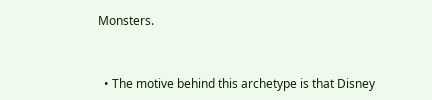Monsters.


  • The motive behind this archetype is that Disney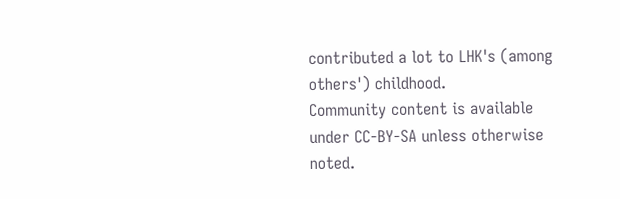contributed a lot to LHK's (among others') childhood.
Community content is available under CC-BY-SA unless otherwise noted.